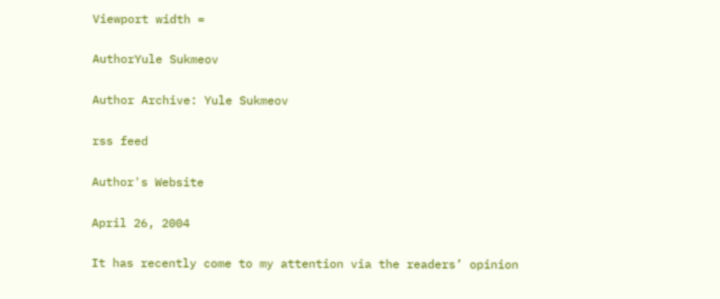Viewport width =

AuthorYule Sukmeov

Author Archive: Yule Sukmeov

rss feed

Author's Website

April 26, 2004

It has recently come to my attention via the readers’ opinion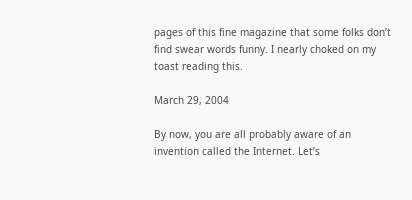pages of this fine magazine that some folks don’t find swear words funny. I nearly choked on my toast reading this.

March 29, 2004

By now, you are all probably aware of an invention called the Internet. Let’s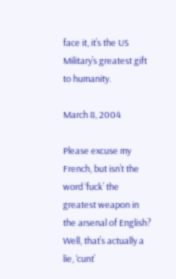face it, it’s the US Military’s greatest gift to humanity.

March 8, 2004

Please excuse my French, but isn’t the word ‘fuck’ the greatest weapon in the arsenal of English? Well, that’s actually a lie, ‘cunt’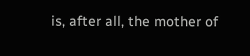is, after all, the mother of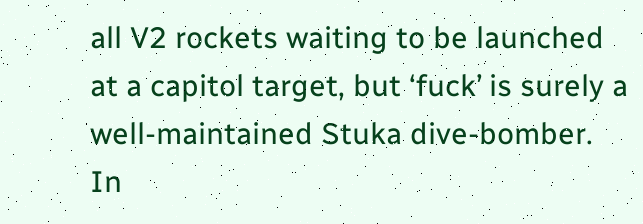all V2 rockets waiting to be launched at a capitol target, but ‘fuck’ is surely a well-maintained Stuka dive-bomber. In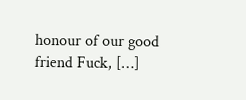honour of our good friend Fuck, […]